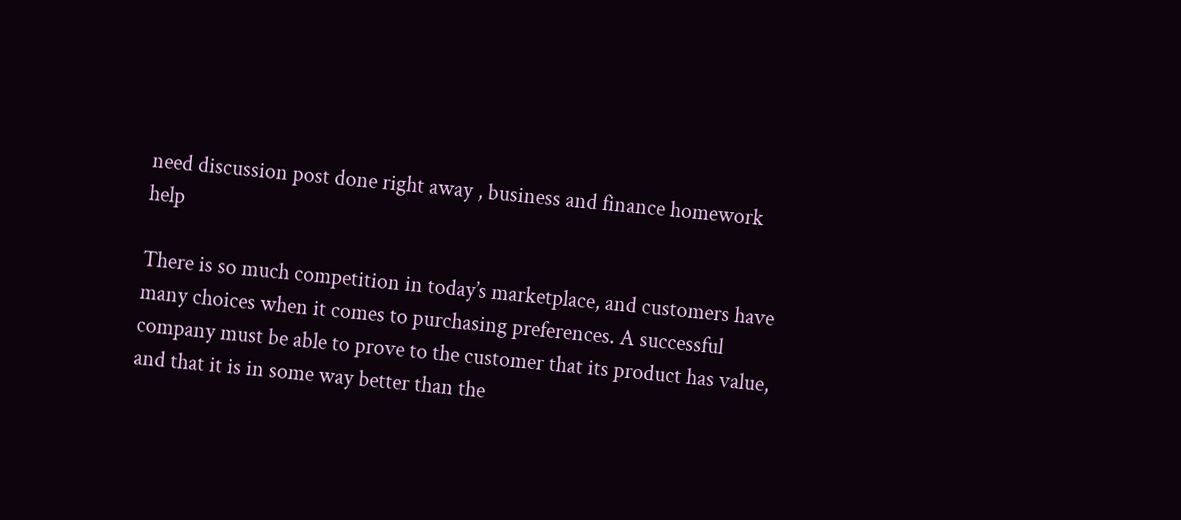need discussion post done right away , business and finance homework help

There is so much competition in today’s marketplace, and customers have many choices when it comes to purchasing preferences. A successful company must be able to prove to the customer that its product has value, and that it is in some way better than the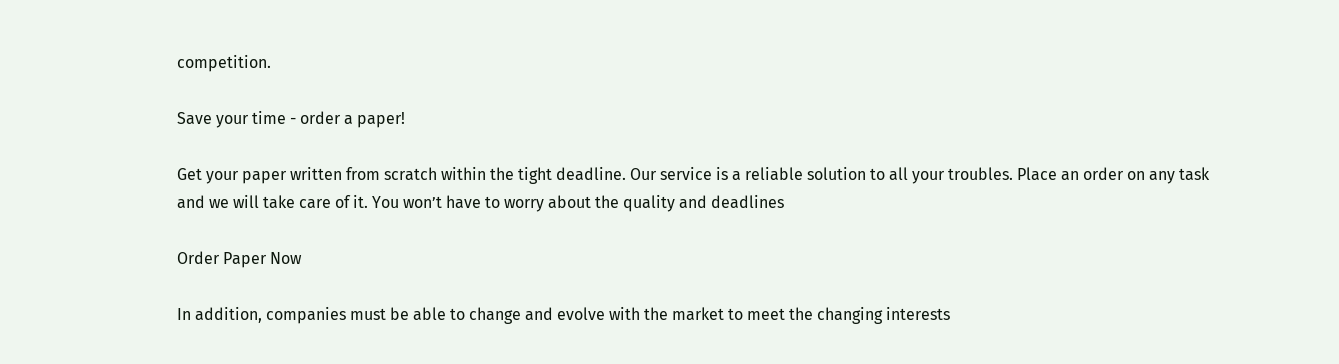competition.

Save your time - order a paper!

Get your paper written from scratch within the tight deadline. Our service is a reliable solution to all your troubles. Place an order on any task and we will take care of it. You won’t have to worry about the quality and deadlines

Order Paper Now

In addition, companies must be able to change and evolve with the market to meet the changing interests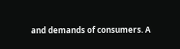and demands of consumers. A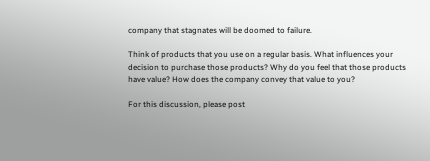company that stagnates will be doomed to failure.

Think of products that you use on a regular basis. What influences your decision to purchase those products? Why do you feel that those products have value? How does the company convey that value to you?

For this discussion, please post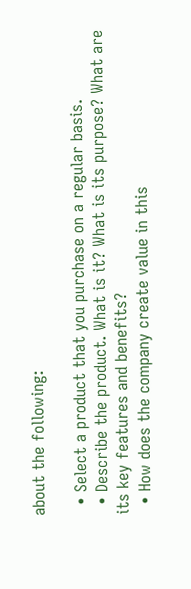about the following:

  • Select a product that you purchase on a regular basis.
  • Describe the product. What is it? What is its purpose? What are its key features and benefits?
  • How does the company create value in this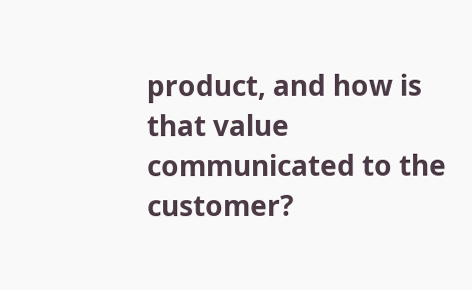product, and how is that value communicated to the customer?